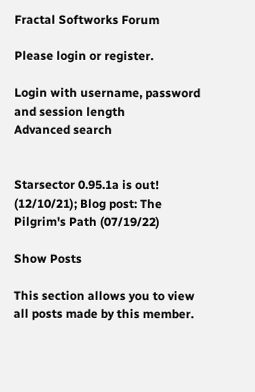Fractal Softworks Forum

Please login or register.

Login with username, password and session length
Advanced search


Starsector 0.95.1a is out! (12/10/21); Blog post: The Pilgrim's Path (07/19/22)

Show Posts

This section allows you to view all posts made by this member.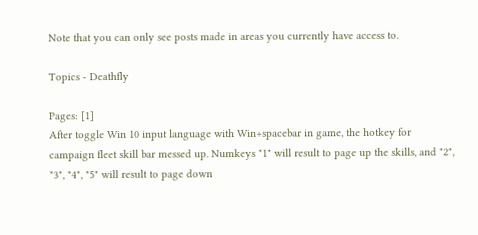Note that you can only see posts made in areas you currently have access to.

Topics - Deathfly

Pages: [1]
After toggle Win 10 input language with Win+spacebar in game, the hotkey for campaign fleet skill bar messed up. Numkeys "1" will result to page up the skills, and "2", "3", "4", "5" will result to page down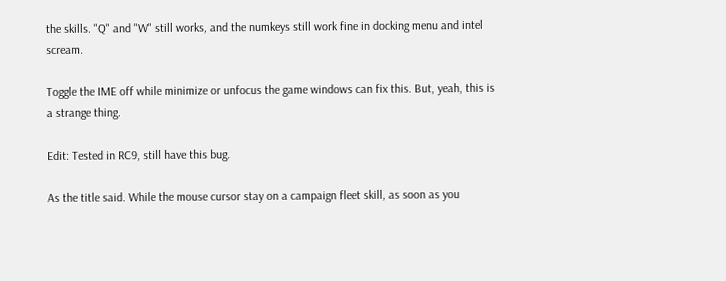the skills. "Q" and "W" still works, and the numkeys still work fine in docking menu and intel scream.

Toggle the IME off while minimize or unfocus the game windows can fix this. But, yeah, this is a strange thing.

Edit: Tested in RC9, still have this bug.

As the title said. While the mouse cursor stay on a campaign fleet skill, as soon as you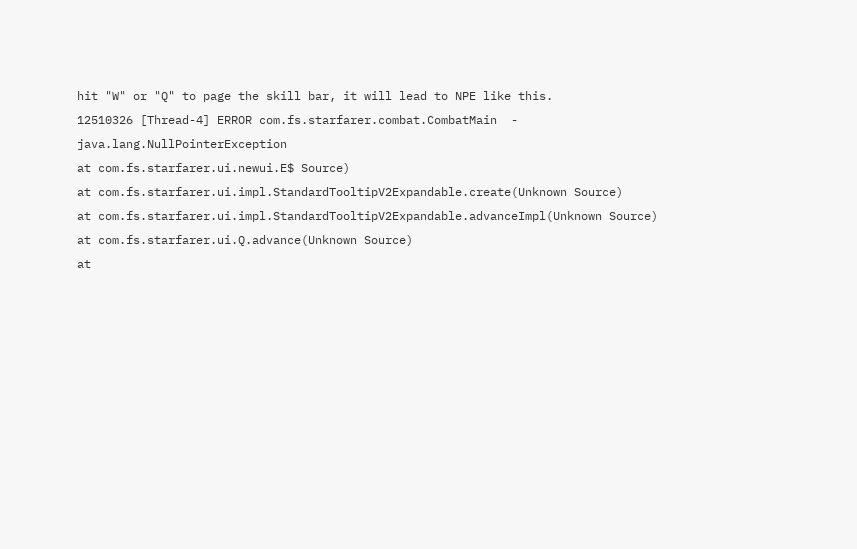hit "W" or "Q" to page the skill bar, it will lead to NPE like this.
12510326 [Thread-4] ERROR com.fs.starfarer.combat.CombatMain  - java.lang.NullPointerException
at com.fs.starfarer.ui.newui.E$ Source)
at com.fs.starfarer.ui.impl.StandardTooltipV2Expandable.create(Unknown Source)
at com.fs.starfarer.ui.impl.StandardTooltipV2Expandable.advanceImpl(Unknown Source)
at com.fs.starfarer.ui.Q.advance(Unknown Source)
at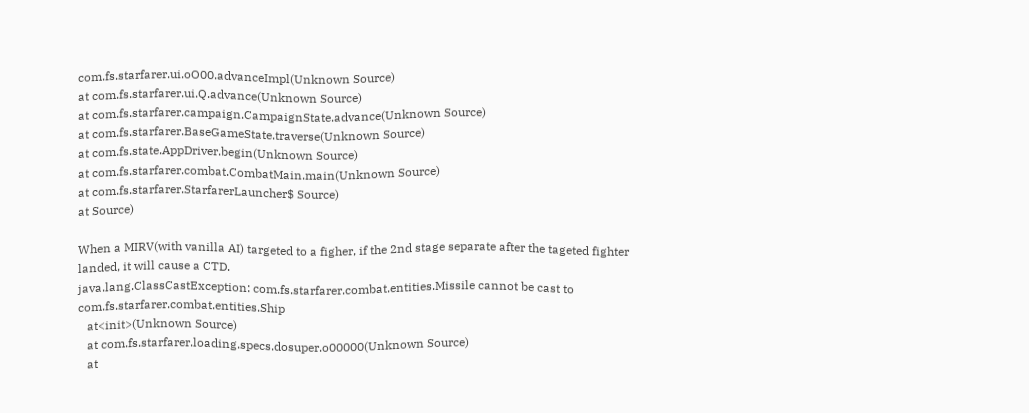com.fs.starfarer.ui.oO00.advanceImpl(Unknown Source)
at com.fs.starfarer.ui.Q.advance(Unknown Source)
at com.fs.starfarer.campaign.CampaignState.advance(Unknown Source)
at com.fs.starfarer.BaseGameState.traverse(Unknown Source)
at com.fs.state.AppDriver.begin(Unknown Source)
at com.fs.starfarer.combat.CombatMain.main(Unknown Source)
at com.fs.starfarer.StarfarerLauncher$ Source)
at Source)

When a MIRV(with vanilla AI) targeted to a figher, if the 2nd stage separate after the tageted fighter landed, it will cause a CTD.
java.lang.ClassCastException: com.fs.starfarer.combat.entities.Missile cannot be cast to com.fs.starfarer.combat.entities.Ship
   at<init>(Unknown Source)
   at com.fs.starfarer.loading.specs.dosuper.o00000(Unknown Source)
   at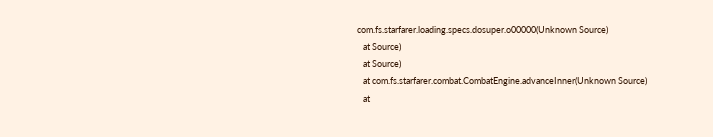com.fs.starfarer.loading.specs.dosuper.o00000(Unknown Source)
   at Source)
   at Source)
   at com.fs.starfarer.combat.CombatEngine.advanceInner(Unknown Source)
   at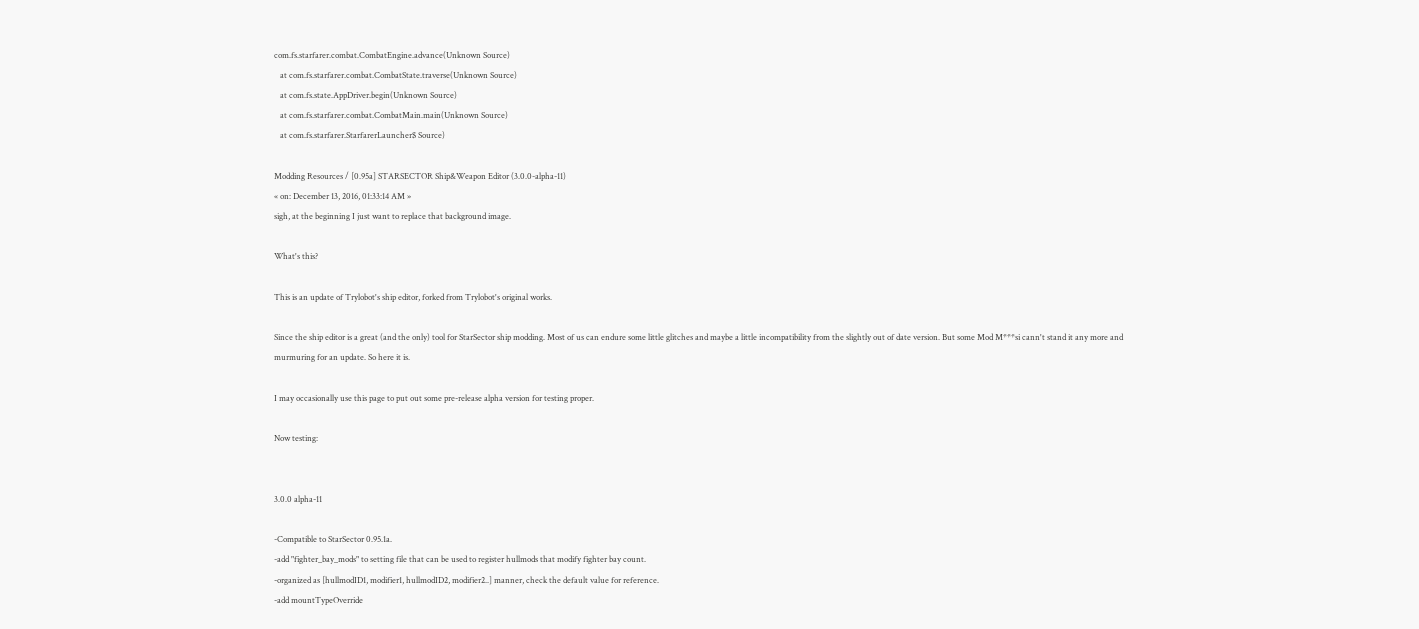com.fs.starfarer.combat.CombatEngine.advance(Unknown Source)
   at com.fs.starfarer.combat.CombatState.traverse(Unknown Source)
   at com.fs.state.AppDriver.begin(Unknown Source)
   at com.fs.starfarer.combat.CombatMain.main(Unknown Source)
   at com.fs.starfarer.StarfarerLauncher$ Source)

Modding Resources / [0.95a] STARSECTOR Ship&Weapon Editor (3.0.0-alpha-11)
« on: December 13, 2016, 01:33:14 AM »
sigh, at the beginning I just want to replace that background image.

What's this?

This is an update of Trylobot's ship editor, forked from Trylobot's original works.

Since the ship editor is a great (and the only) tool for StarSector ship modding. Most of us can endure some little glitches and maybe a little incompatibility from the slightly out of date version. But some Mod M***si cann't stand it any more and murmuring for an update. So here it is.

I may occasionally use this page to put out some pre-release alpha version for testing proper.

Now testing:


3.0.0 alpha-11

-Compatible to StarSector 0.95.1a.
-add "fighter_bay_mods" to setting file that can be used to register hullmods that modify fighter bay count.
-organized as [hullmodID1, modifier1, hullmodID2, modifier2..] manner, check the default value for reference.
-add mountTypeOverride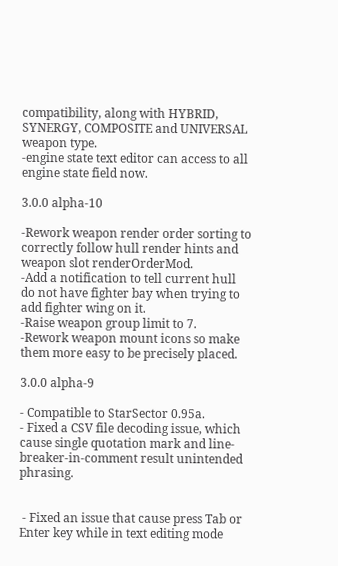compatibility, along with HYBRID, SYNERGY, COMPOSITE and UNIVERSAL weapon type.
-engine state text editor can access to all engine state field now.

3.0.0 alpha-10

-Rework weapon render order sorting to correctly follow hull render hints and weapon slot renderOrderMod.
-Add a notification to tell current hull do not have fighter bay when trying to add fighter wing on it.
-Raise weapon group limit to 7.
-Rework weapon mount icons so make them more easy to be precisely placed.

3.0.0 alpha-9

- Compatible to StarSector 0.95a.
- Fixed a CSV file decoding issue, which cause single quotation mark and line-breaker-in-comment result unintended phrasing.


 - Fixed an issue that cause press Tab or Enter key while in text editing mode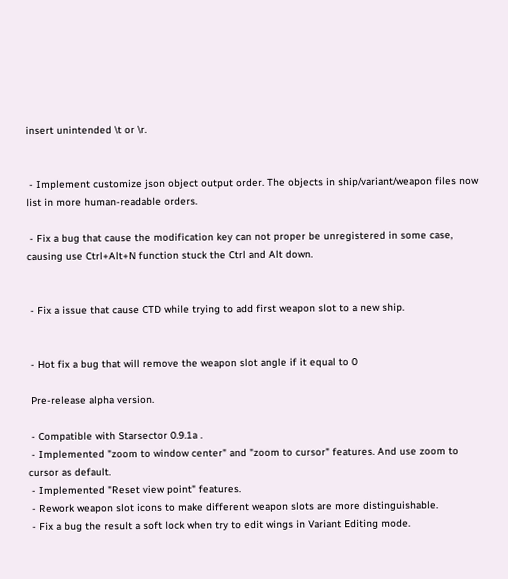insert unintended \t or \r.


 - Implement customize json object output order. The objects in ship/variant/weapon files now list in more human-readable orders.

 - Fix a bug that cause the modification key can not proper be unregistered in some case, causing use Ctrl+Alt+N function stuck the Ctrl and Alt down.


 - Fix a issue that cause CTD while trying to add first weapon slot to a new ship.


 - Hot fix a bug that will remove the weapon slot angle if it equal to 0

 Pre-release alpha version.

 - Compatible with Starsector 0.9.1a .
 - Implemented "zoom to window center" and "zoom to cursor" features. And use zoom to cursor as default.
 - Implemented "Reset view point" features.
 - Rework weapon slot icons to make different weapon slots are more distinguishable.
 - Fix a bug the result a soft lock when try to edit wings in Variant Editing mode.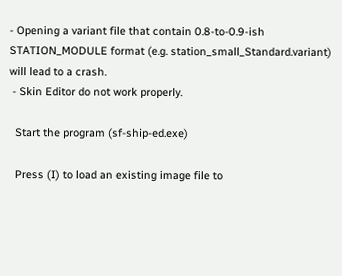- Opening a variant file that contain 0.8-to-0.9-ish STATION_MODULE format (e.g. station_small_Standard.variant) will lead to a crash.
 - Skin Editor do not work properly.

  Start the program (sf-ship-ed.exe)

  Press (I) to load an existing image file to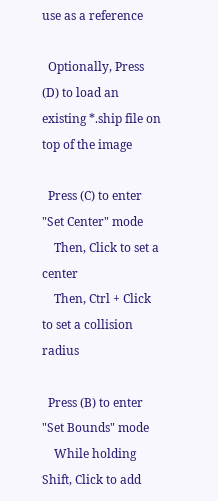use as a reference

  Optionally, Press (D) to load an existing *.ship file on top of the image

  Press (C) to enter "Set Center" mode
    Then, Click to set a center
    Then, Ctrl + Click to set a collision radius

  Press (B) to enter "Set Bounds" mode
    While holding Shift, Click to add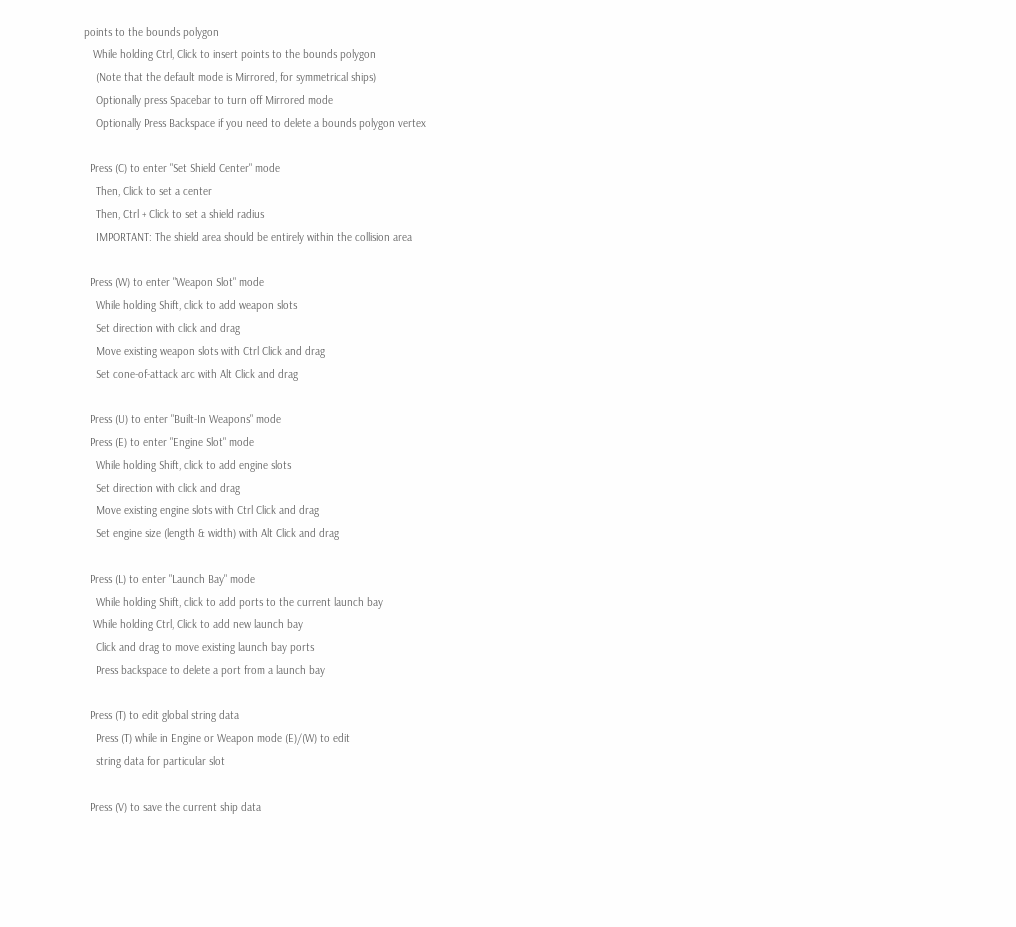points to the bounds polygon
   While holding Ctrl, Click to insert points to the bounds polygon
    (Note that the default mode is Mirrored, for symmetrical ships)
    Optionally press Spacebar to turn off Mirrored mode
    Optionally Press Backspace if you need to delete a bounds polygon vertex

  Press (C) to enter "Set Shield Center" mode
    Then, Click to set a center
    Then, Ctrl + Click to set a shield radius
    IMPORTANT: The shield area should be entirely within the collision area

  Press (W) to enter "Weapon Slot" mode
    While holding Shift, click to add weapon slots
    Set direction with click and drag
    Move existing weapon slots with Ctrl Click and drag
    Set cone-of-attack arc with Alt Click and drag

  Press (U) to enter "Built-In Weapons" mode
  Press (E) to enter "Engine Slot" mode
    While holding Shift, click to add engine slots
    Set direction with click and drag
    Move existing engine slots with Ctrl Click and drag
    Set engine size (length & width) with Alt Click and drag

  Press (L) to enter "Launch Bay" mode
    While holding Shift, click to add ports to the current launch bay
   While holding Ctrl, Click to add new launch bay
    Click and drag to move existing launch bay ports
    Press backspace to delete a port from a launch bay

  Press (T) to edit global string data
    Press (T) while in Engine or Weapon mode (E)/(W) to edit
    string data for particular slot

  Press (V) to save the current ship data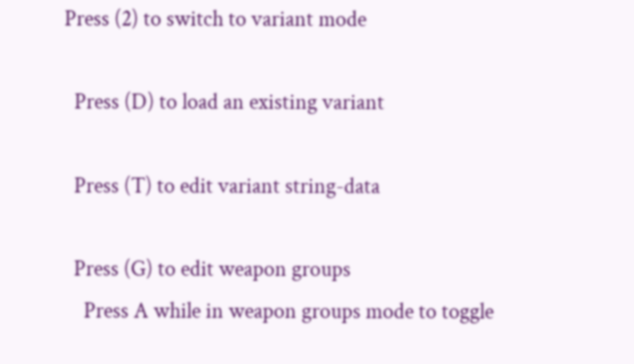Press (2) to switch to variant mode

  Press (D) to load an existing variant

  Press (T) to edit variant string-data

  Press (G) to edit weapon groups
    Press A while in weapon groups mode to toggle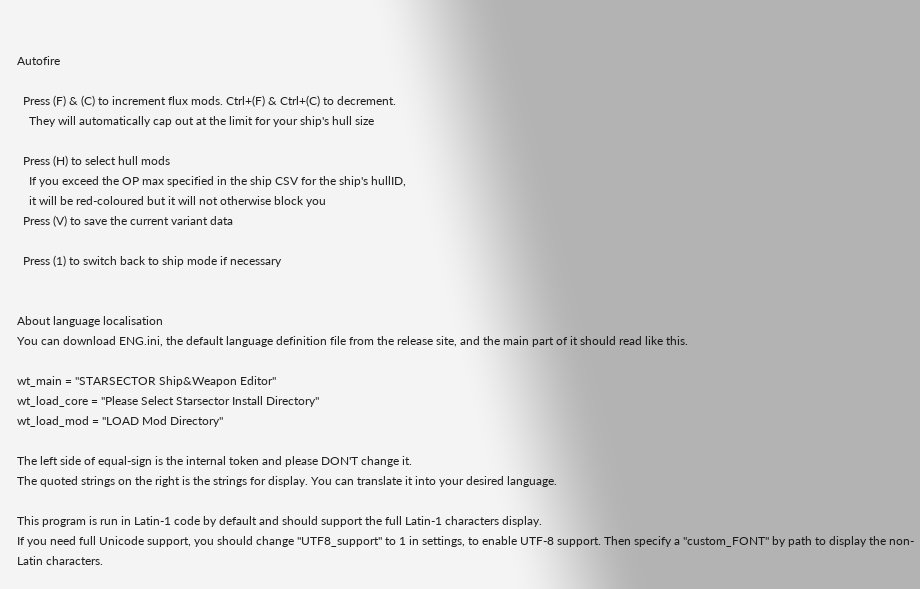Autofire

  Press (F) & (C) to increment flux mods. Ctrl+(F) & Ctrl+(C) to decrement.
    They will automatically cap out at the limit for your ship's hull size

  Press (H) to select hull mods
    If you exceed the OP max specified in the ship CSV for the ship's hullID,
    it will be red-coloured but it will not otherwise block you
  Press (V) to save the current variant data

  Press (1) to switch back to ship mode if necessary


About language localisation
You can download ENG.ini, the default language definition file from the release site, and the main part of it should read like this.

wt_main = "STARSECTOR Ship&Weapon Editor"
wt_load_core = "Please Select Starsector Install Directory"
wt_load_mod = "LOAD Mod Directory"

The left side of equal-sign is the internal token and please DON'T change it.
The quoted strings on the right is the strings for display. You can translate it into your desired language.

This program is run in Latin-1 code by default and should support the full Latin-1 characters display.
If you need full Unicode support, you should change "UTF8_support" to 1 in settings, to enable UTF-8 support. Then specify a "custom_FONT" by path to display the non-Latin characters.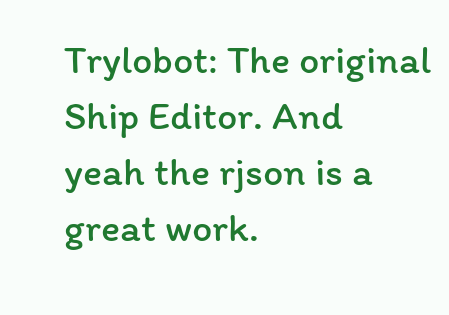Trylobot: The original Ship Editor. And yeah the rjson is a great work.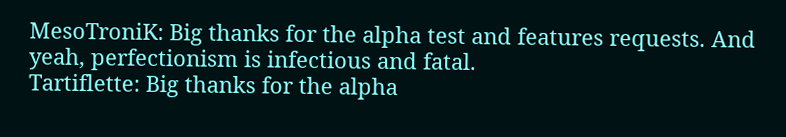MesoTroniK: Big thanks for the alpha test and features requests. And yeah, perfectionism is infectious and fatal.
Tartiflette: Big thanks for the alpha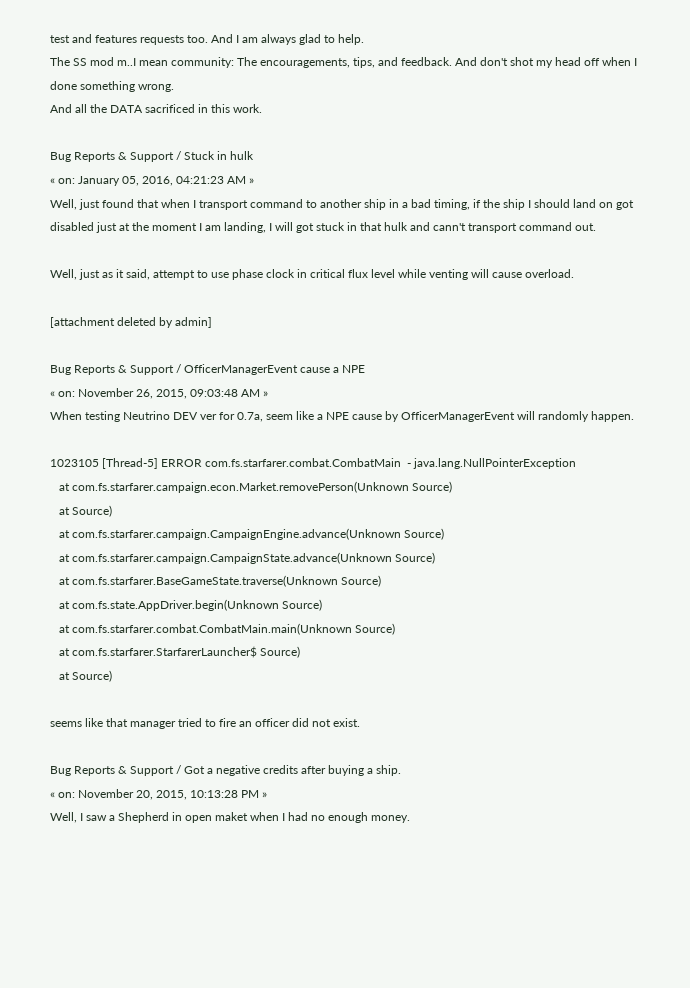test and features requests too. And I am always glad to help.
The SS mod m..I mean community: The encouragements, tips, and feedback. And don't shot my head off when I done something wrong.
And all the DATA sacrificed in this work.

Bug Reports & Support / Stuck in hulk
« on: January 05, 2016, 04:21:23 AM »
Well, just found that when I transport command to another ship in a bad timing, if the ship I should land on got disabled just at the moment I am landing, I will got stuck in that hulk and cann't transport command out.

Well, just as it said, attempt to use phase clock in critical flux level while venting will cause overload.

[attachment deleted by admin]

Bug Reports & Support / OfficerManagerEvent cause a NPE
« on: November 26, 2015, 09:03:48 AM »
When testing Neutrino DEV ver for 0.7a, seem like a NPE cause by OfficerManagerEvent will randomly happen.

1023105 [Thread-5] ERROR com.fs.starfarer.combat.CombatMain  - java.lang.NullPointerException
   at com.fs.starfarer.campaign.econ.Market.removePerson(Unknown Source)
   at Source)
   at com.fs.starfarer.campaign.CampaignEngine.advance(Unknown Source)
   at com.fs.starfarer.campaign.CampaignState.advance(Unknown Source)
   at com.fs.starfarer.BaseGameState.traverse(Unknown Source)
   at com.fs.state.AppDriver.begin(Unknown Source)
   at com.fs.starfarer.combat.CombatMain.main(Unknown Source)
   at com.fs.starfarer.StarfarerLauncher$ Source)
   at Source)

seems like that manager tried to fire an officer did not exist.

Bug Reports & Support / Got a negative credits after buying a ship.
« on: November 20, 2015, 10:13:28 PM »
Well, I saw a Shepherd in open maket when I had no enough money.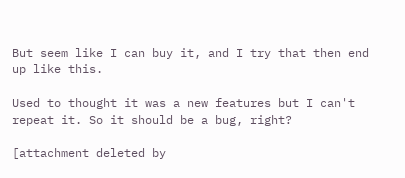But seem like I can buy it, and I try that then end up like this.

Used to thought it was a new features but I can't repeat it. So it should be a bug, right?

[attachment deleted by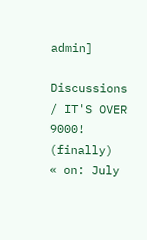admin]

Discussions / IT'S OVER 9000! (finally)
« on: July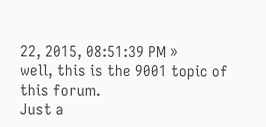22, 2015, 08:51:39 PM »
well, this is the 9001 topic of this forum.
Just a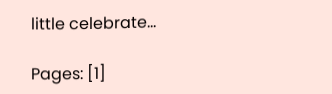little celebrate...

Pages: [1]